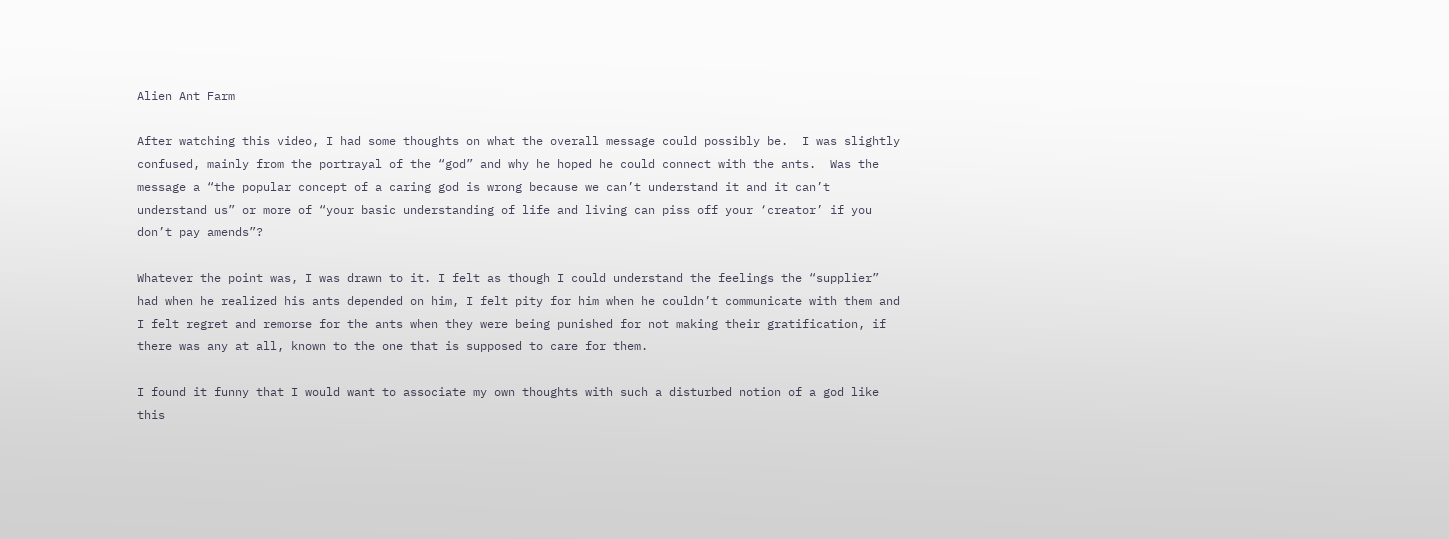Alien Ant Farm

After watching this video, I had some thoughts on what the overall message could possibly be.  I was slightly confused, mainly from the portrayal of the “god” and why he hoped he could connect with the ants.  Was the message a “the popular concept of a caring god is wrong because we can’t understand it and it can’t understand us” or more of “your basic understanding of life and living can piss off your ‘creator’ if you don’t pay amends”?

Whatever the point was, I was drawn to it. I felt as though I could understand the feelings the “supplier” had when he realized his ants depended on him, I felt pity for him when he couldn’t communicate with them and I felt regret and remorse for the ants when they were being punished for not making their gratification, if there was any at all, known to the one that is supposed to care for them.

I found it funny that I would want to associate my own thoughts with such a disturbed notion of a god like this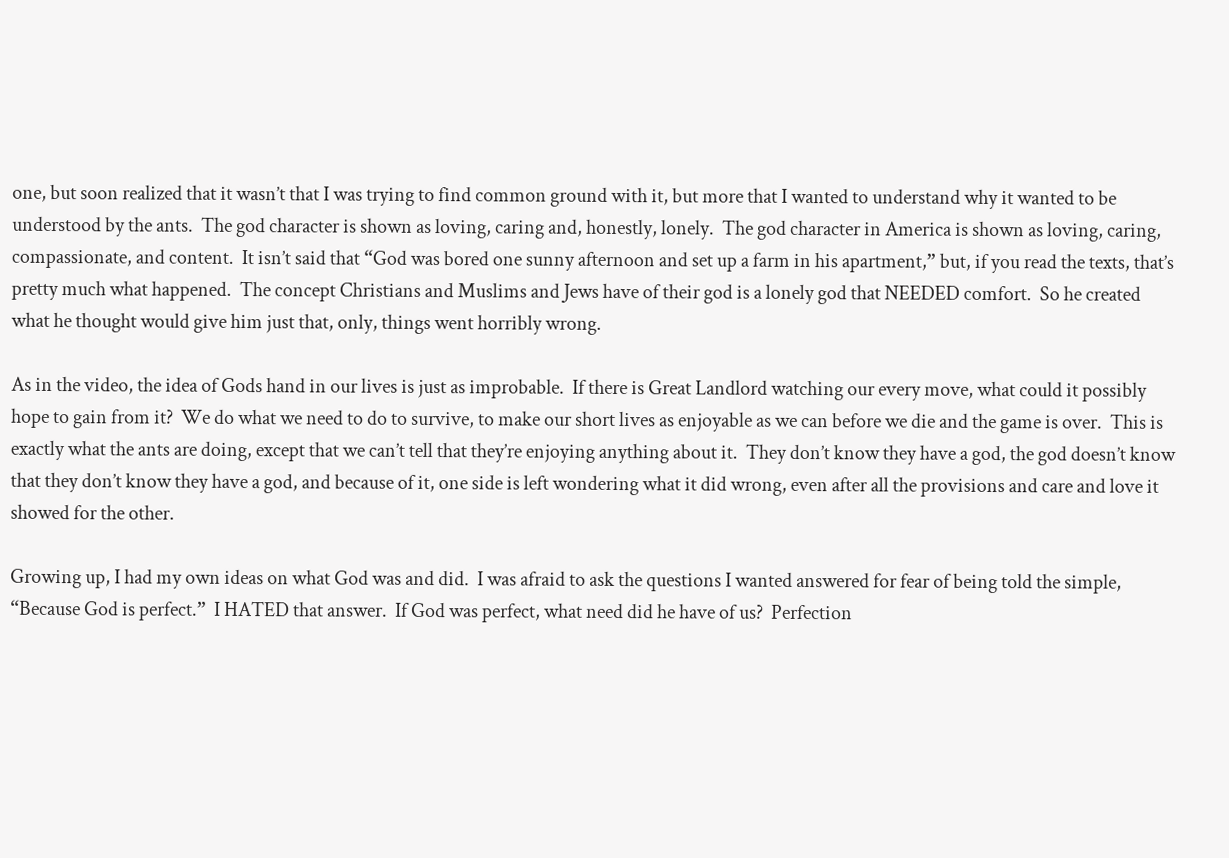one, but soon realized that it wasn’t that I was trying to find common ground with it, but more that I wanted to understand why it wanted to be understood by the ants.  The god character is shown as loving, caring and, honestly, lonely.  The god character in America is shown as loving, caring, compassionate, and content.  It isn’t said that “God was bored one sunny afternoon and set up a farm in his apartment,” but, if you read the texts, that’s pretty much what happened.  The concept Christians and Muslims and Jews have of their god is a lonely god that NEEDED comfort.  So he created what he thought would give him just that, only, things went horribly wrong.

As in the video, the idea of Gods hand in our lives is just as improbable.  If there is Great Landlord watching our every move, what could it possibly hope to gain from it?  We do what we need to do to survive, to make our short lives as enjoyable as we can before we die and the game is over.  This is exactly what the ants are doing, except that we can’t tell that they’re enjoying anything about it.  They don’t know they have a god, the god doesn’t know that they don’t know they have a god, and because of it, one side is left wondering what it did wrong, even after all the provisions and care and love it showed for the other.

Growing up, I had my own ideas on what God was and did.  I was afraid to ask the questions I wanted answered for fear of being told the simple, “Because God is perfect.”  I HATED that answer.  If God was perfect, what need did he have of us?  Perfection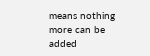means nothing more can be added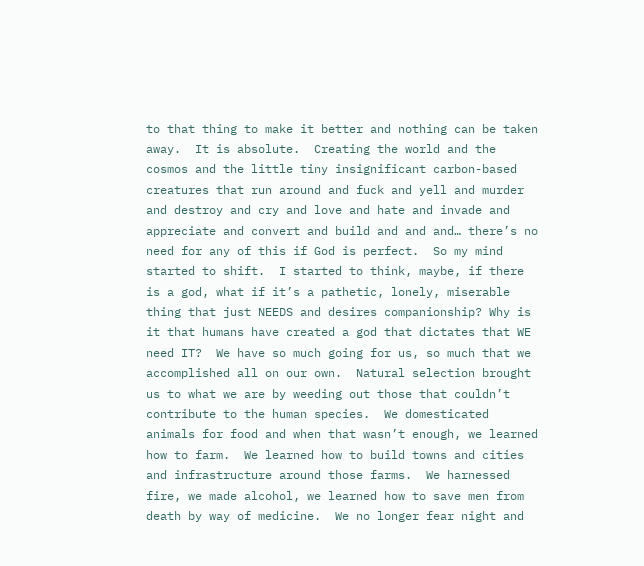to that thing to make it better and nothing can be taken away.  It is absolute.  Creating the world and the cosmos and the little tiny insignificant carbon-based creatures that run around and fuck and yell and murder and destroy and cry and love and hate and invade and appreciate and convert and build and and and… there’s no need for any of this if God is perfect.  So my mind started to shift.  I started to think, maybe, if there is a god, what if it’s a pathetic, lonely, miserable thing that just NEEDS and desires companionship? Why is it that humans have created a god that dictates that WE need IT?  We have so much going for us, so much that we accomplished all on our own.  Natural selection brought us to what we are by weeding out those that couldn’t contribute to the human species.  We domesticated animals for food and when that wasn’t enough, we learned how to farm.  We learned how to build towns and cities and infrastructure around those farms.  We harnessed fire, we made alcohol, we learned how to save men from death by way of medicine.  We no longer fear night and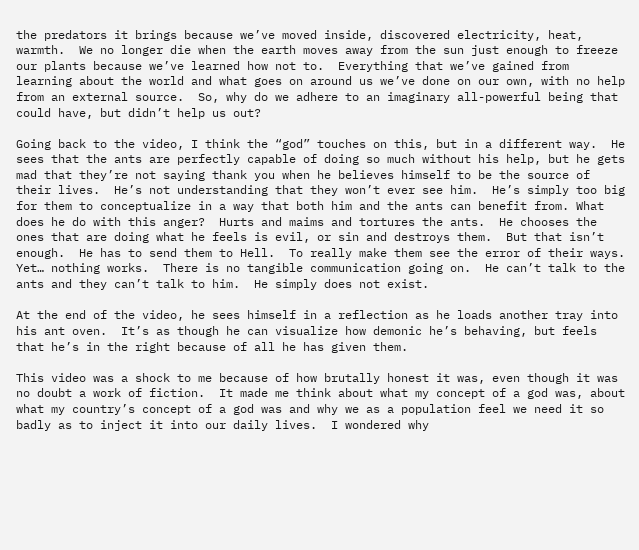the predators it brings because we’ve moved inside, discovered electricity, heat, warmth.  We no longer die when the earth moves away from the sun just enough to freeze our plants because we’ve learned how not to.  Everything that we’ve gained from learning about the world and what goes on around us we’ve done on our own, with no help from an external source.  So, why do we adhere to an imaginary all-powerful being that could have, but didn’t help us out?

Going back to the video, I think the “god” touches on this, but in a different way.  He sees that the ants are perfectly capable of doing so much without his help, but he gets mad that they’re not saying thank you when he believes himself to be the source of their lives.  He’s not understanding that they won’t ever see him.  He’s simply too big for them to conceptualize in a way that both him and the ants can benefit from. What does he do with this anger?  Hurts and maims and tortures the ants.  He chooses the ones that are doing what he feels is evil, or sin and destroys them.  But that isn’t enough.  He has to send them to Hell.  To really make them see the error of their ways.  Yet… nothing works.  There is no tangible communication going on.  He can’t talk to the ants and they can’t talk to him.  He simply does not exist.

At the end of the video, he sees himself in a reflection as he loads another tray into his ant oven.  It’s as though he can visualize how demonic he’s behaving, but feels that he’s in the right because of all he has given them.

This video was a shock to me because of how brutally honest it was, even though it was no doubt a work of fiction.  It made me think about what my concept of a god was, about what my country’s concept of a god was and why we as a population feel we need it so badly as to inject it into our daily lives.  I wondered why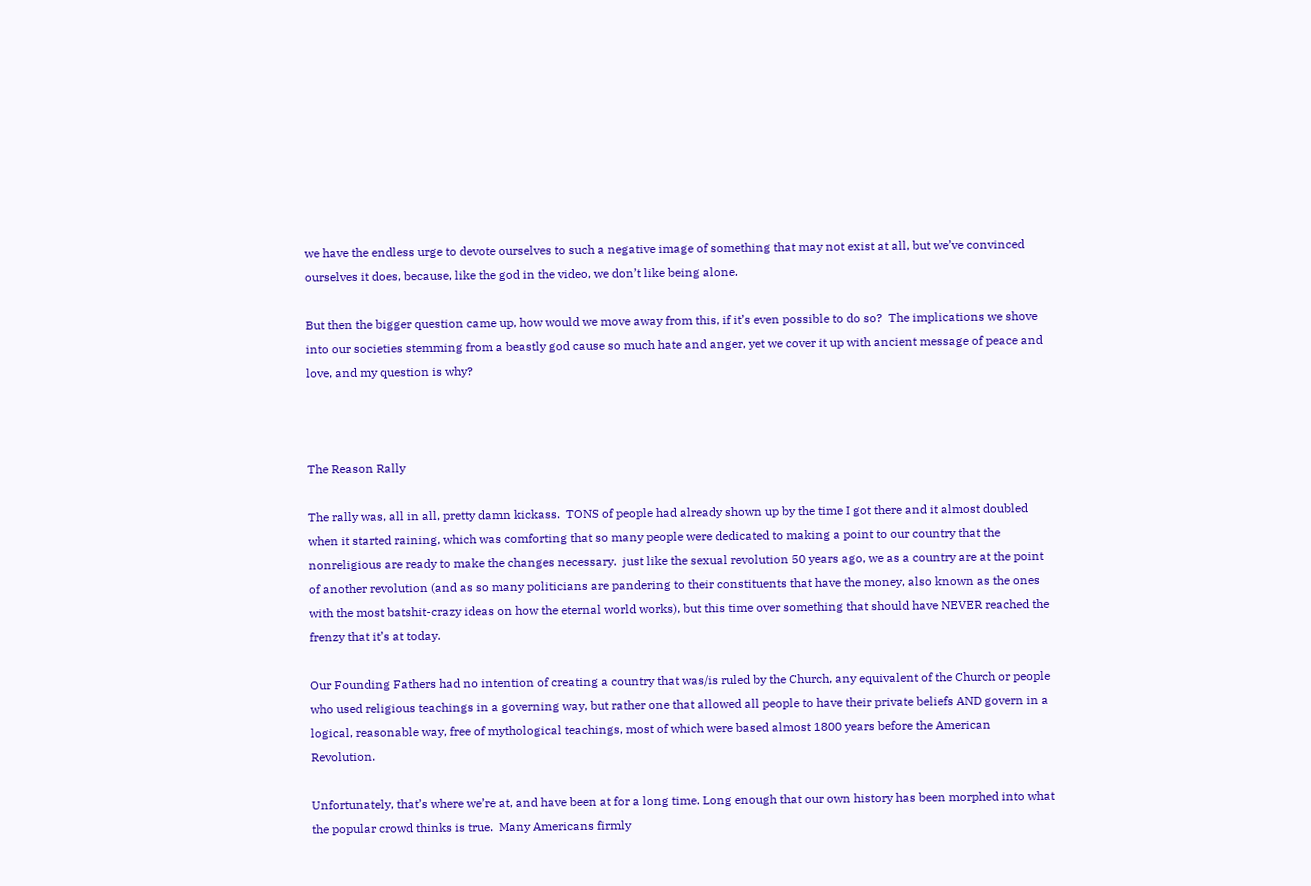we have the endless urge to devote ourselves to such a negative image of something that may not exist at all, but we’ve convinced ourselves it does, because, like the god in the video, we don’t like being alone.

But then the bigger question came up, how would we move away from this, if it’s even possible to do so?  The implications we shove into our societies stemming from a beastly god cause so much hate and anger, yet we cover it up with ancient message of peace and love, and my question is why?



The Reason Rally

The rally was, all in all, pretty damn kickass.  TONS of people had already shown up by the time I got there and it almost doubled when it started raining, which was comforting that so many people were dedicated to making a point to our country that the nonreligious are ready to make the changes necessary.  just like the sexual revolution 50 years ago, we as a country are at the point of another revolution (and as so many politicians are pandering to their constituents that have the money, also known as the ones with the most batshit-crazy ideas on how the eternal world works), but this time over something that should have NEVER reached the frenzy that it’s at today.

Our Founding Fathers had no intention of creating a country that was/is ruled by the Church, any equivalent of the Church or people who used religious teachings in a governing way, but rather one that allowed all people to have their private beliefs AND govern in a logical, reasonable way, free of mythological teachings, most of which were based almost 1800 years before the American Revolution.

Unfortunately, that’s where we’re at, and have been at for a long time. Long enough that our own history has been morphed into what the popular crowd thinks is true.  Many Americans firmly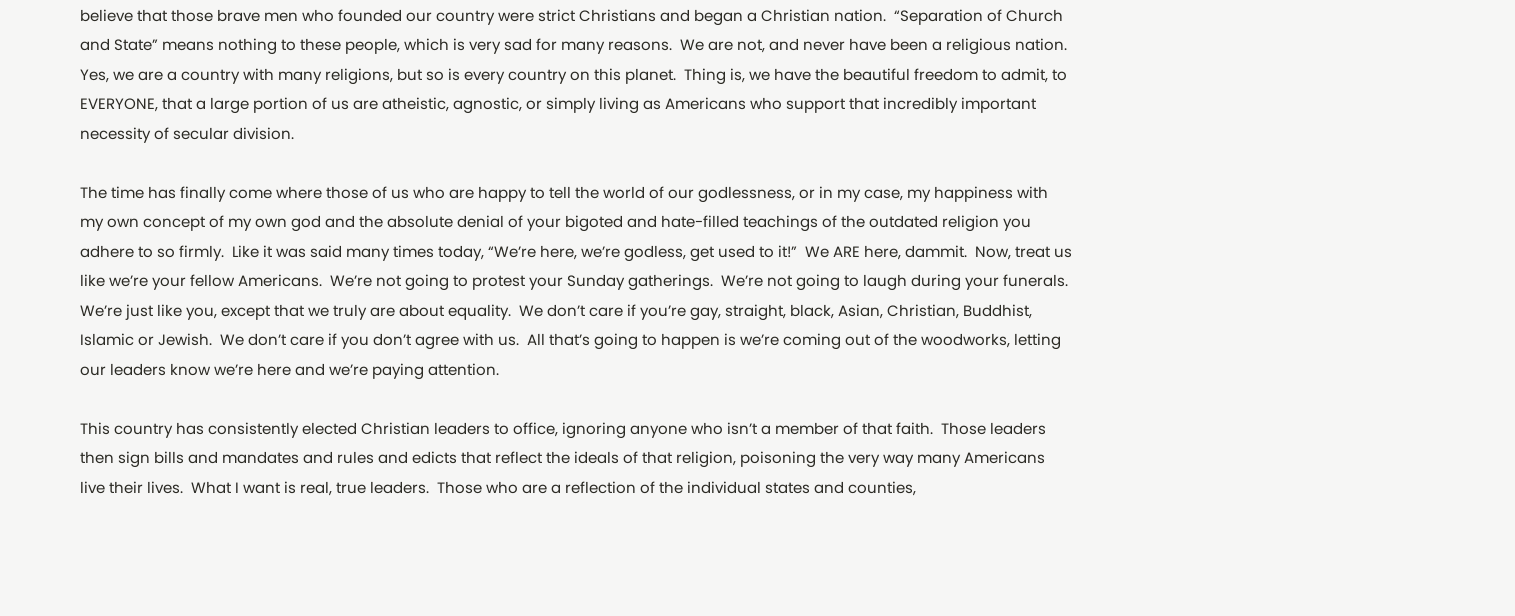believe that those brave men who founded our country were strict Christians and began a Christian nation.  “Separation of Church and State” means nothing to these people, which is very sad for many reasons.  We are not, and never have been a religious nation.  Yes, we are a country with many religions, but so is every country on this planet.  Thing is, we have the beautiful freedom to admit, to EVERYONE, that a large portion of us are atheistic, agnostic, or simply living as Americans who support that incredibly important necessity of secular division.

The time has finally come where those of us who are happy to tell the world of our godlessness, or in my case, my happiness with my own concept of my own god and the absolute denial of your bigoted and hate-filled teachings of the outdated religion you adhere to so firmly.  Like it was said many times today, “We’re here, we’re godless, get used to it!”  We ARE here, dammit.  Now, treat us like we’re your fellow Americans.  We’re not going to protest your Sunday gatherings.  We’re not going to laugh during your funerals.  We’re just like you, except that we truly are about equality.  We don’t care if you’re gay, straight, black, Asian, Christian, Buddhist, Islamic or Jewish.  We don’t care if you don’t agree with us.  All that’s going to happen is we’re coming out of the woodworks, letting our leaders know we’re here and we’re paying attention.

This country has consistently elected Christian leaders to office, ignoring anyone who isn’t a member of that faith.  Those leaders then sign bills and mandates and rules and edicts that reflect the ideals of that religion, poisoning the very way many Americans live their lives.  What I want is real, true leaders.  Those who are a reflection of the individual states and counties,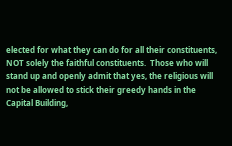elected for what they can do for all their constituents, NOT solely the faithful constituents.  Those who will stand up and openly admit that yes, the religious will not be allowed to stick their greedy hands in the Capital Building,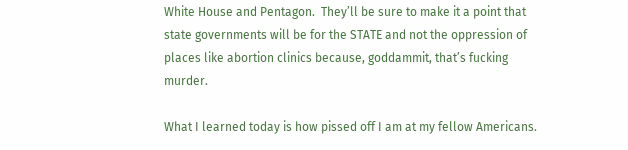White House and Pentagon.  They’ll be sure to make it a point that state governments will be for the STATE and not the oppression of places like abortion clinics because, goddammit, that’s fucking murder.

What I learned today is how pissed off I am at my fellow Americans.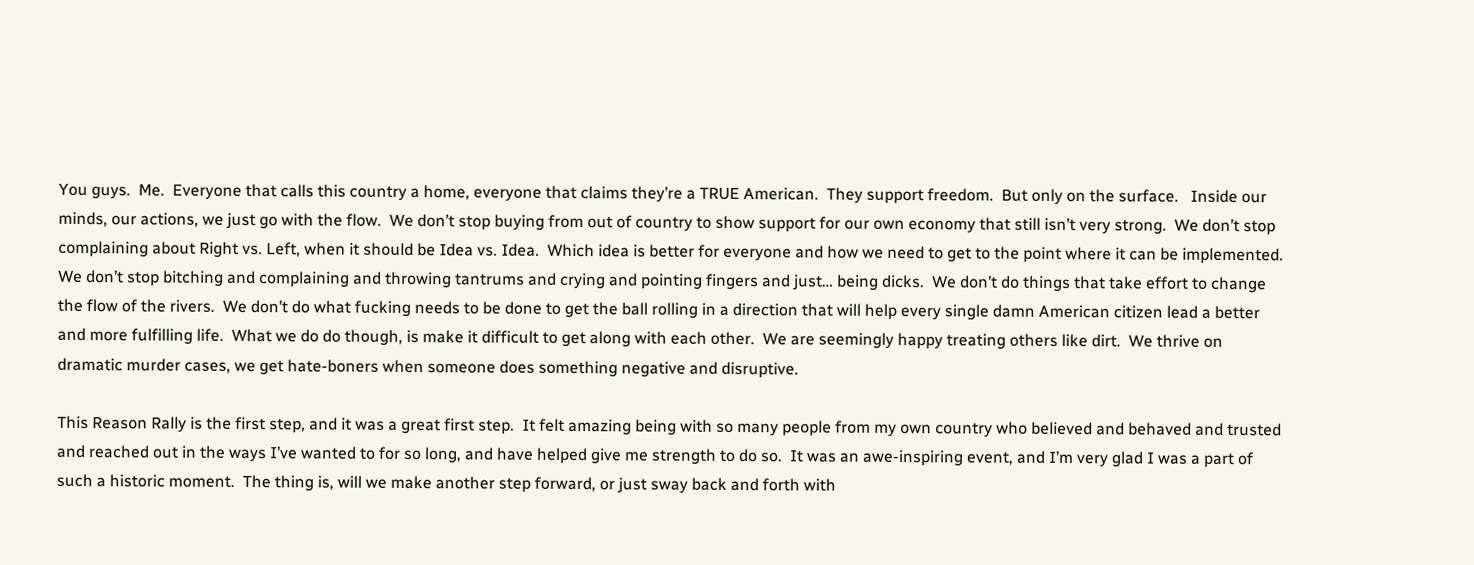You guys.  Me.  Everyone that calls this country a home, everyone that claims they’re a TRUE American.  They support freedom.  But only on the surface.   Inside our minds, our actions, we just go with the flow.  We don’t stop buying from out of country to show support for our own economy that still isn’t very strong.  We don’t stop complaining about Right vs. Left, when it should be Idea vs. Idea.  Which idea is better for everyone and how we need to get to the point where it can be implemented.  We don’t stop bitching and complaining and throwing tantrums and crying and pointing fingers and just… being dicks.  We don’t do things that take effort to change the flow of the rivers.  We don’t do what fucking needs to be done to get the ball rolling in a direction that will help every single damn American citizen lead a better and more fulfilling life.  What we do do though, is make it difficult to get along with each other.  We are seemingly happy treating others like dirt.  We thrive on dramatic murder cases, we get hate-boners when someone does something negative and disruptive.

This Reason Rally is the first step, and it was a great first step.  It felt amazing being with so many people from my own country who believed and behaved and trusted and reached out in the ways I’ve wanted to for so long, and have helped give me strength to do so.  It was an awe-inspiring event, and I’m very glad I was a part of such a historic moment.  The thing is, will we make another step forward, or just sway back and forth with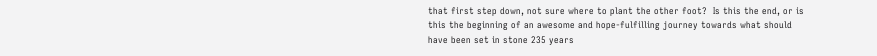that first step down, not sure where to plant the other foot?  Is this the end, or is this the beginning of an awesome and hope-fulfilling journey towards what should have been set in stone 235 years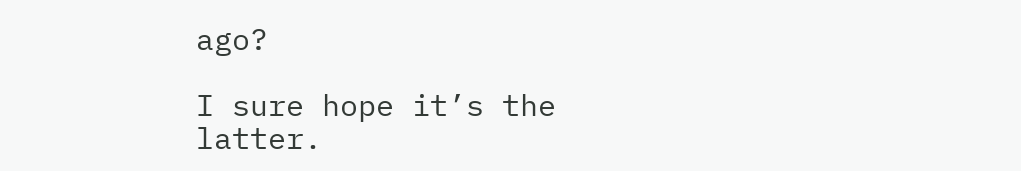ago?

I sure hope it’s the latter.